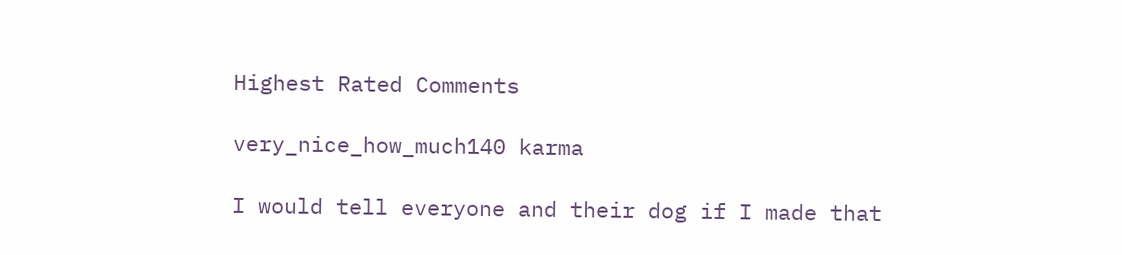Highest Rated Comments

very_nice_how_much140 karma

I would tell everyone and their dog if I made that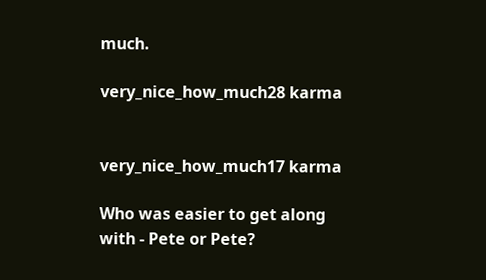much.

very_nice_how_much28 karma


very_nice_how_much17 karma

Who was easier to get along with - Pete or Pete?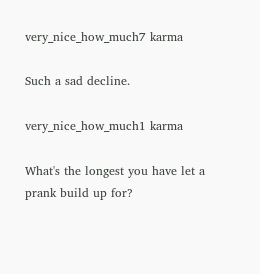very_nice_how_much7 karma

Such a sad decline.

very_nice_how_much1 karma

What's the longest you have let a prank build up for?